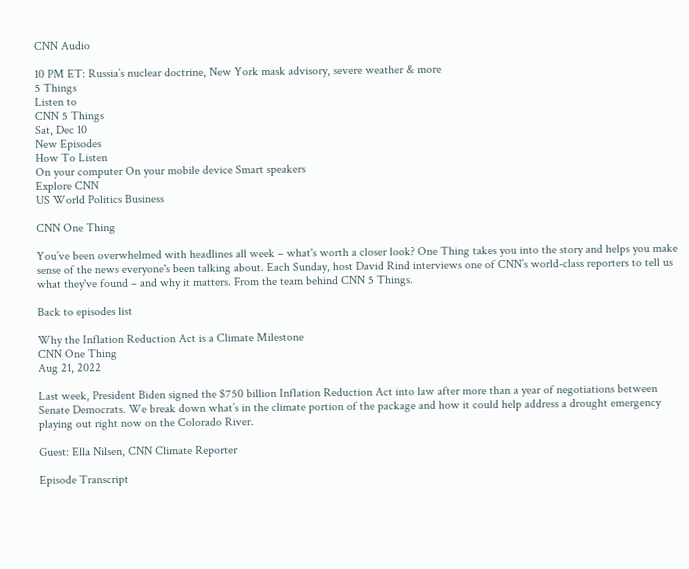CNN Audio

10 PM ET: Russia’s nuclear doctrine, New York mask advisory, severe weather & more
5 Things
Listen to
CNN 5 Things
Sat, Dec 10
New Episodes
How To Listen
On your computer On your mobile device Smart speakers
Explore CNN
US World Politics Business

CNN One Thing

You’ve been overwhelmed with headlines all week – what's worth a closer look? One Thing takes you into the story and helps you make sense of the news everyone's been talking about. Each Sunday, host David Rind interviews one of CNN’s world-class reporters to tell us what they've found – and why it matters. From the team behind CNN 5 Things.

Back to episodes list

Why the Inflation Reduction Act is a Climate Milestone
CNN One Thing
Aug 21, 2022

Last week, President Biden signed the $750 billion Inflation Reduction Act into law after more than a year of negotiations between Senate Democrats. We break down what’s in the climate portion of the package and how it could help address a drought emergency playing out right now on the Colorado River.

Guest: Ella Nilsen, CNN Climate Reporter

Episode Transcript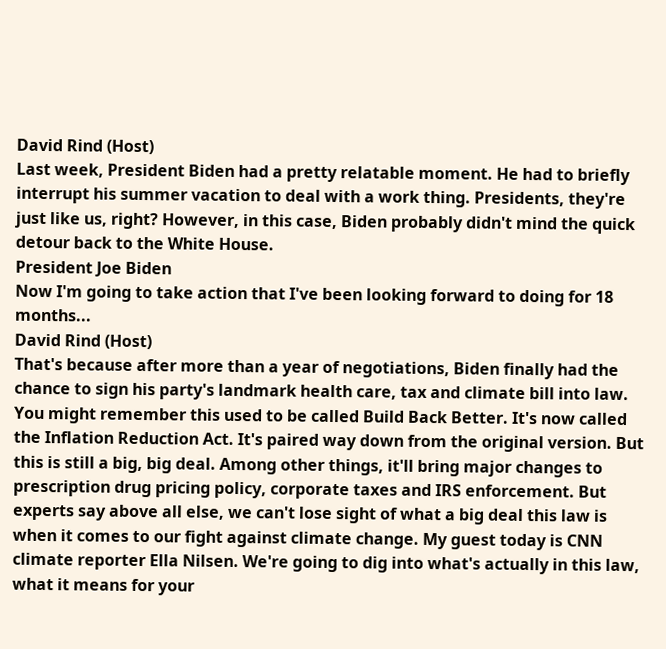David Rind (Host)
Last week, President Biden had a pretty relatable moment. He had to briefly interrupt his summer vacation to deal with a work thing. Presidents, they're just like us, right? However, in this case, Biden probably didn't mind the quick detour back to the White House.
President Joe Biden
Now I'm going to take action that I've been looking forward to doing for 18 months...
David Rind (Host)
That's because after more than a year of negotiations, Biden finally had the chance to sign his party's landmark health care, tax and climate bill into law. You might remember this used to be called Build Back Better. It's now called the Inflation Reduction Act. It's paired way down from the original version. But this is still a big, big deal. Among other things, it'll bring major changes to prescription drug pricing policy, corporate taxes and IRS enforcement. But experts say above all else, we can't lose sight of what a big deal this law is when it comes to our fight against climate change. My guest today is CNN climate reporter Ella Nilsen. We're going to dig into what's actually in this law, what it means for your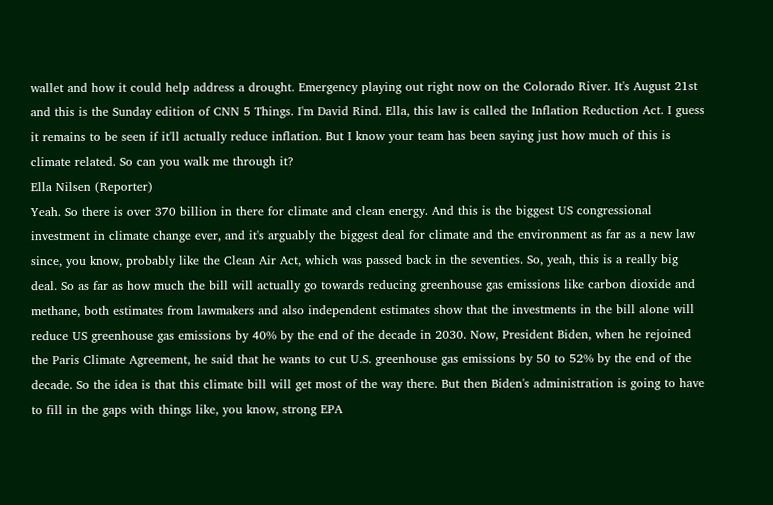wallet and how it could help address a drought. Emergency playing out right now on the Colorado River. It's August 21st and this is the Sunday edition of CNN 5 Things. I'm David Rind. Ella, this law is called the Inflation Reduction Act. I guess it remains to be seen if it'll actually reduce inflation. But I know your team has been saying just how much of this is climate related. So can you walk me through it?
Ella Nilsen (Reporter)
Yeah. So there is over 370 billion in there for climate and clean energy. And this is the biggest US congressional investment in climate change ever, and it's arguably the biggest deal for climate and the environment as far as a new law since, you know, probably like the Clean Air Act, which was passed back in the seventies. So, yeah, this is a really big deal. So as far as how much the bill will actually go towards reducing greenhouse gas emissions like carbon dioxide and methane, both estimates from lawmakers and also independent estimates show that the investments in the bill alone will reduce US greenhouse gas emissions by 40% by the end of the decade in 2030. Now, President Biden, when he rejoined the Paris Climate Agreement, he said that he wants to cut U.S. greenhouse gas emissions by 50 to 52% by the end of the decade. So the idea is that this climate bill will get most of the way there. But then Biden's administration is going to have to fill in the gaps with things like, you know, strong EPA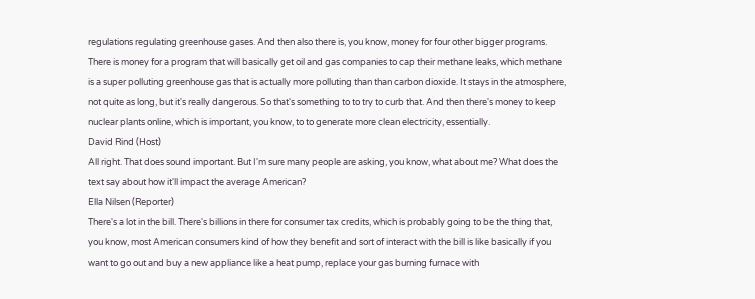regulations regulating greenhouse gases. And then also there is, you know, money for four other bigger programs. There is money for a program that will basically get oil and gas companies to cap their methane leaks, which methane is a super polluting greenhouse gas that is actually more polluting than than carbon dioxide. It stays in the atmosphere, not quite as long, but it's really dangerous. So that's something to to try to curb that. And then there's money to keep nuclear plants online, which is important, you know, to to generate more clean electricity, essentially.
David Rind (Host)
All right. That does sound important. But I'm sure many people are asking, you know, what about me? What does the text say about how it'll impact the average American?
Ella Nilsen (Reporter)
There's a lot in the bill. There's billions in there for consumer tax credits, which is probably going to be the thing that, you know, most American consumers kind of how they benefit and sort of interact with the bill is like basically if you want to go out and buy a new appliance like a heat pump, replace your gas burning furnace with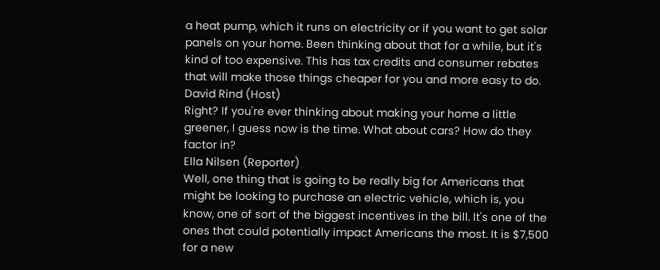a heat pump, which it runs on electricity or if you want to get solar panels on your home. Been thinking about that for a while, but it's kind of too expensive. This has tax credits and consumer rebates that will make those things cheaper for you and more easy to do.
David Rind (Host)
Right? If you're ever thinking about making your home a little greener, I guess now is the time. What about cars? How do they factor in?
Ella Nilsen (Reporter)
Well, one thing that is going to be really big for Americans that might be looking to purchase an electric vehicle, which is, you know, one of sort of the biggest incentives in the bill. It's one of the ones that could potentially impact Americans the most. It is $7,500 for a new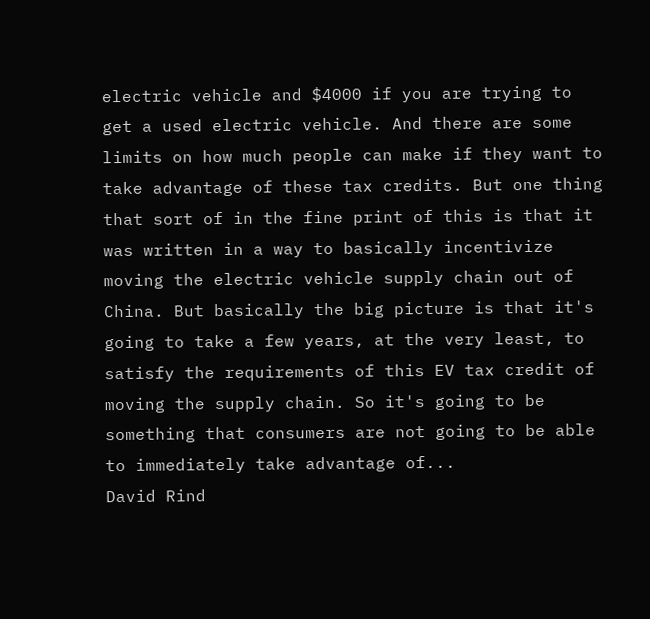electric vehicle and $4000 if you are trying to get a used electric vehicle. And there are some limits on how much people can make if they want to take advantage of these tax credits. But one thing that sort of in the fine print of this is that it was written in a way to basically incentivize moving the electric vehicle supply chain out of China. But basically the big picture is that it's going to take a few years, at the very least, to satisfy the requirements of this EV tax credit of moving the supply chain. So it's going to be something that consumers are not going to be able to immediately take advantage of...
David Rind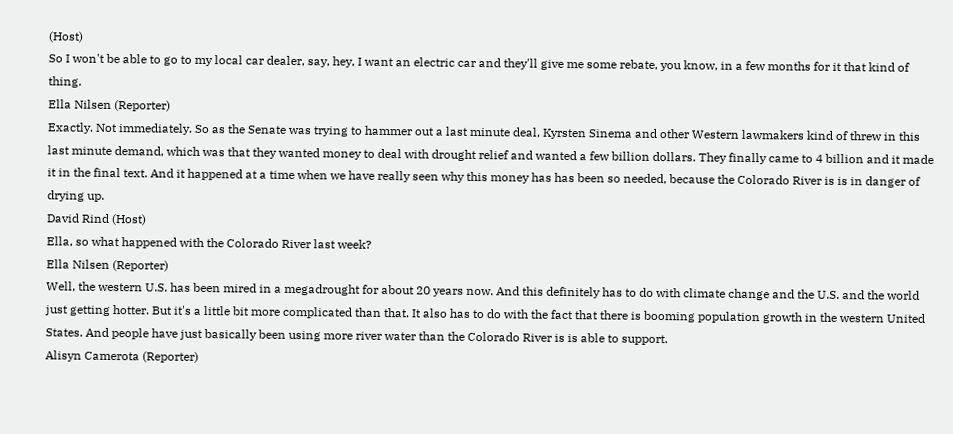(Host)
So I won't be able to go to my local car dealer, say, hey, I want an electric car and they'll give me some rebate, you know, in a few months for it that kind of thing.
Ella Nilsen (Reporter)
Exactly. Not immediately. So as the Senate was trying to hammer out a last minute deal, Kyrsten Sinema and other Western lawmakers kind of threw in this last minute demand, which was that they wanted money to deal with drought relief and wanted a few billion dollars. They finally came to 4 billion and it made it in the final text. And it happened at a time when we have really seen why this money has has been so needed, because the Colorado River is is in danger of drying up.
David Rind (Host)
Ella, so what happened with the Colorado River last week?
Ella Nilsen (Reporter)
Well, the western U.S. has been mired in a megadrought for about 20 years now. And this definitely has to do with climate change and the U.S. and the world just getting hotter. But it's a little bit more complicated than that. It also has to do with the fact that there is booming population growth in the western United States. And people have just basically been using more river water than the Colorado River is is able to support.
Alisyn Camerota (Reporter)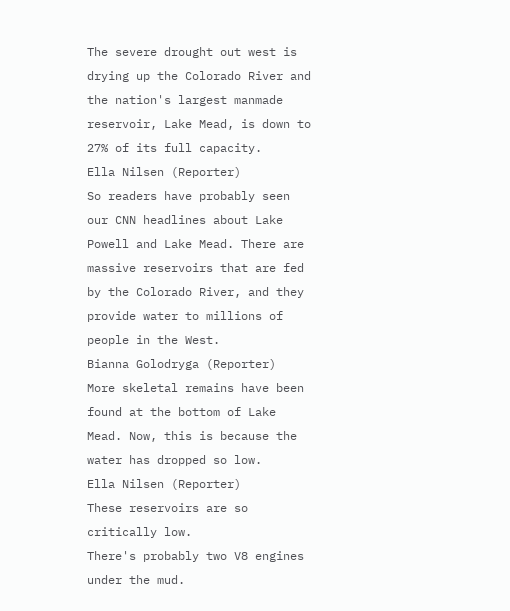The severe drought out west is drying up the Colorado River and the nation's largest manmade reservoir, Lake Mead, is down to 27% of its full capacity.
Ella Nilsen (Reporter)
So readers have probably seen our CNN headlines about Lake Powell and Lake Mead. There are massive reservoirs that are fed by the Colorado River, and they provide water to millions of people in the West.
Bianna Golodryga (Reporter)
More skeletal remains have been found at the bottom of Lake Mead. Now, this is because the water has dropped so low.
Ella Nilsen (Reporter)
These reservoirs are so critically low.
There's probably two V8 engines under the mud.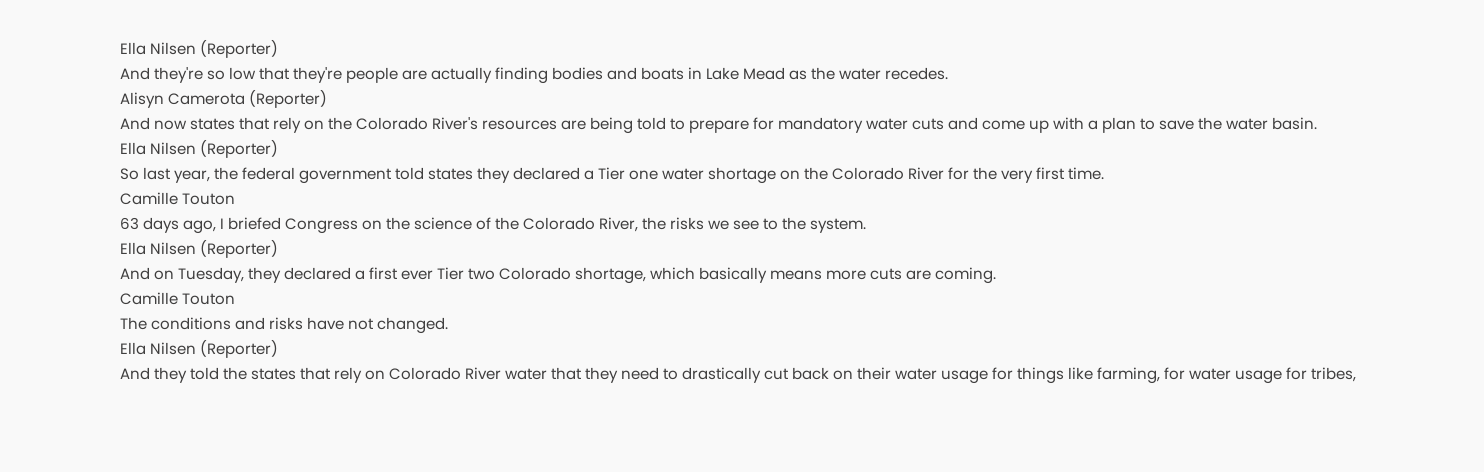Ella Nilsen (Reporter)
And they're so low that they're people are actually finding bodies and boats in Lake Mead as the water recedes.
Alisyn Camerota (Reporter)
And now states that rely on the Colorado River's resources are being told to prepare for mandatory water cuts and come up with a plan to save the water basin.
Ella Nilsen (Reporter)
So last year, the federal government told states they declared a Tier one water shortage on the Colorado River for the very first time.
Camille Touton
63 days ago, I briefed Congress on the science of the Colorado River, the risks we see to the system.
Ella Nilsen (Reporter)
And on Tuesday, they declared a first ever Tier two Colorado shortage, which basically means more cuts are coming.
Camille Touton
The conditions and risks have not changed.
Ella Nilsen (Reporter)
And they told the states that rely on Colorado River water that they need to drastically cut back on their water usage for things like farming, for water usage for tribes,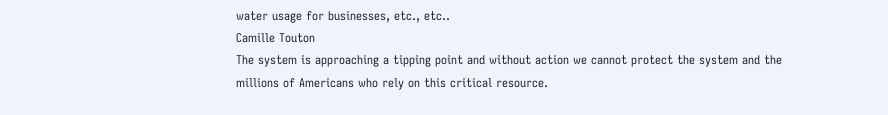water usage for businesses, etc., etc..
Camille Touton
The system is approaching a tipping point and without action we cannot protect the system and the millions of Americans who rely on this critical resource.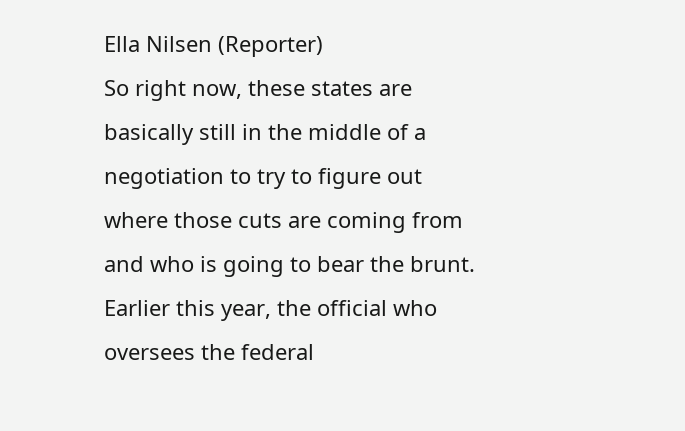Ella Nilsen (Reporter)
So right now, these states are basically still in the middle of a negotiation to try to figure out where those cuts are coming from and who is going to bear the brunt. Earlier this year, the official who oversees the federal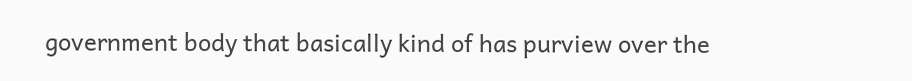government body that basically kind of has purview over the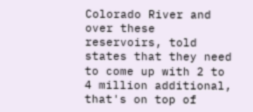Colorado River and over these reservoirs, told states that they need to come up with 2 to 4 million additional, that's on top of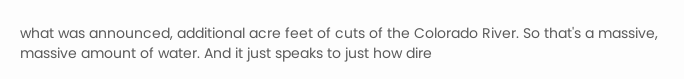what was announced, additional acre feet of cuts of the Colorado River. So that's a massive, massive amount of water. And it just speaks to just how dire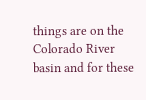things are on the Colorado River basin and for these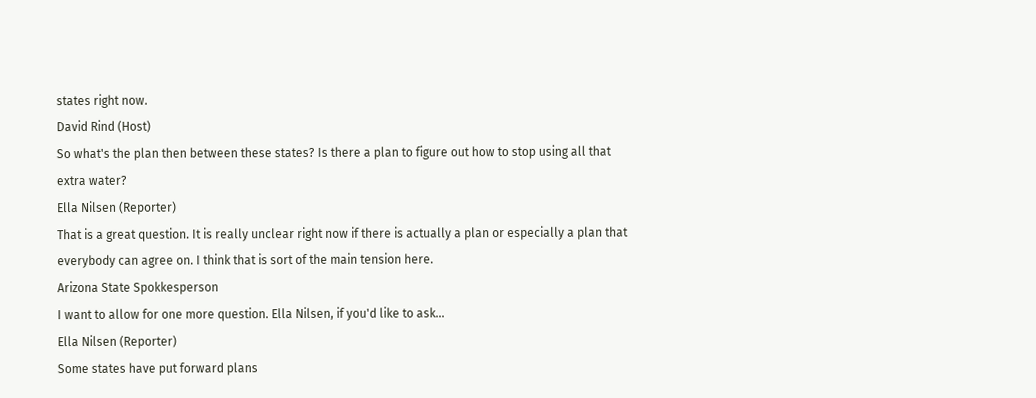states right now.
David Rind (Host)
So what's the plan then between these states? Is there a plan to figure out how to stop using all that extra water?
Ella Nilsen (Reporter)
That is a great question. It is really unclear right now if there is actually a plan or especially a plan that everybody can agree on. I think that is sort of the main tension here.
Arizona State Spokkesperson
I want to allow for one more question. Ella Nilsen, if you'd like to ask...
Ella Nilsen (Reporter)
Some states have put forward plans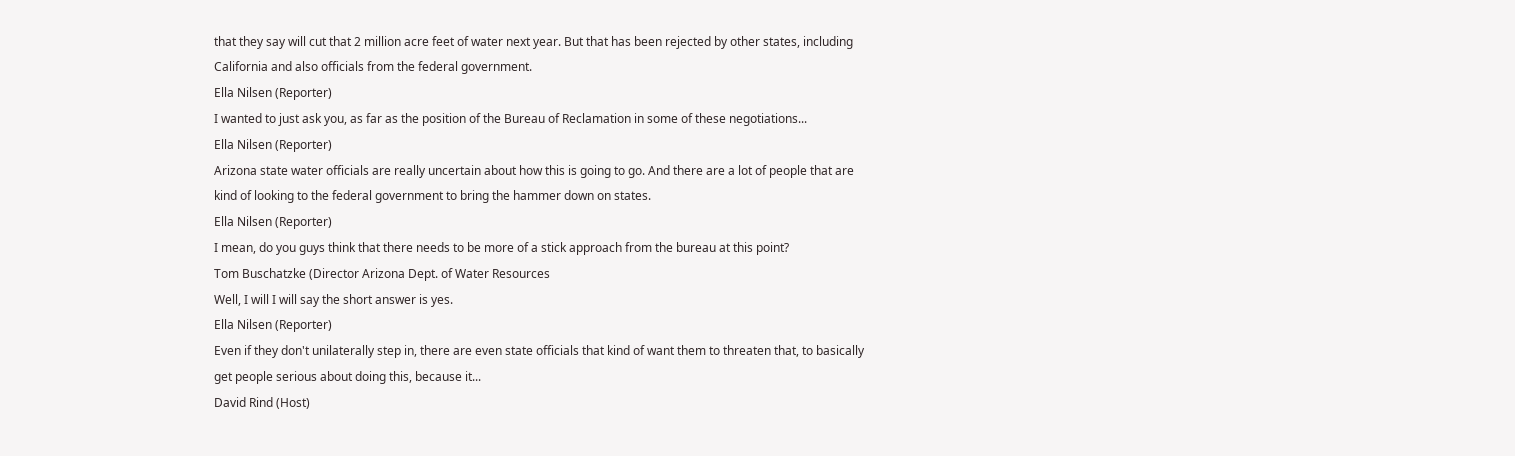that they say will cut that 2 million acre feet of water next year. But that has been rejected by other states, including California and also officials from the federal government.
Ella Nilsen (Reporter)
I wanted to just ask you, as far as the position of the Bureau of Reclamation in some of these negotiations...
Ella Nilsen (Reporter)
Arizona state water officials are really uncertain about how this is going to go. And there are a lot of people that are kind of looking to the federal government to bring the hammer down on states.
Ella Nilsen (Reporter)
I mean, do you guys think that there needs to be more of a stick approach from the bureau at this point?
Tom Buschatzke (Director Arizona Dept. of Water Resources
Well, I will I will say the short answer is yes.
Ella Nilsen (Reporter)
Even if they don't unilaterally step in, there are even state officials that kind of want them to threaten that, to basically get people serious about doing this, because it...
David Rind (Host)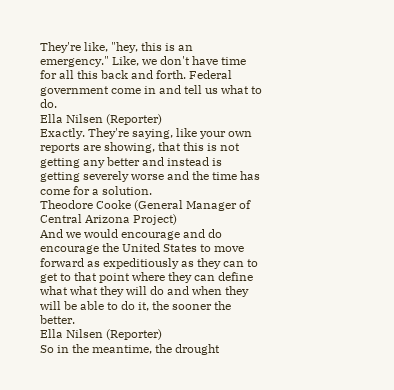They're like, "hey, this is an emergency." Like, we don't have time for all this back and forth. Federal government come in and tell us what to do.
Ella Nilsen (Reporter)
Exactly. They're saying, like your own reports are showing, that this is not getting any better and instead is getting severely worse and the time has come for a solution.
Theodore Cooke (General Manager of Central Arizona Project)
And we would encourage and do encourage the United States to move forward as expeditiously as they can to get to that point where they can define what what they will do and when they will be able to do it, the sooner the better.
Ella Nilsen (Reporter)
So in the meantime, the drought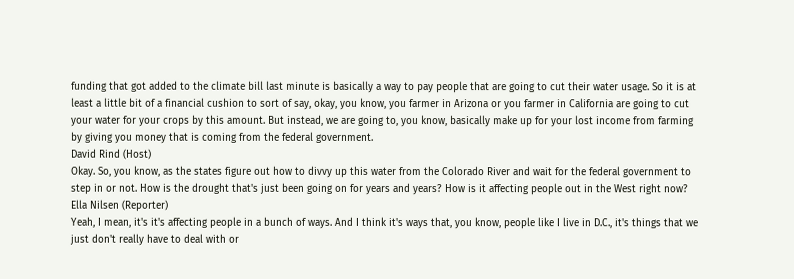funding that got added to the climate bill last minute is basically a way to pay people that are going to cut their water usage. So it is at least a little bit of a financial cushion to sort of say, okay, you know, you farmer in Arizona or you farmer in California are going to cut your water for your crops by this amount. But instead, we are going to, you know, basically make up for your lost income from farming by giving you money that is coming from the federal government.
David Rind (Host)
Okay. So, you know, as the states figure out how to divvy up this water from the Colorado River and wait for the federal government to step in or not. How is the drought that's just been going on for years and years? How is it affecting people out in the West right now?
Ella Nilsen (Reporter)
Yeah, I mean, it's it's affecting people in a bunch of ways. And I think it's ways that, you know, people like I live in D.C., it's things that we just don't really have to deal with or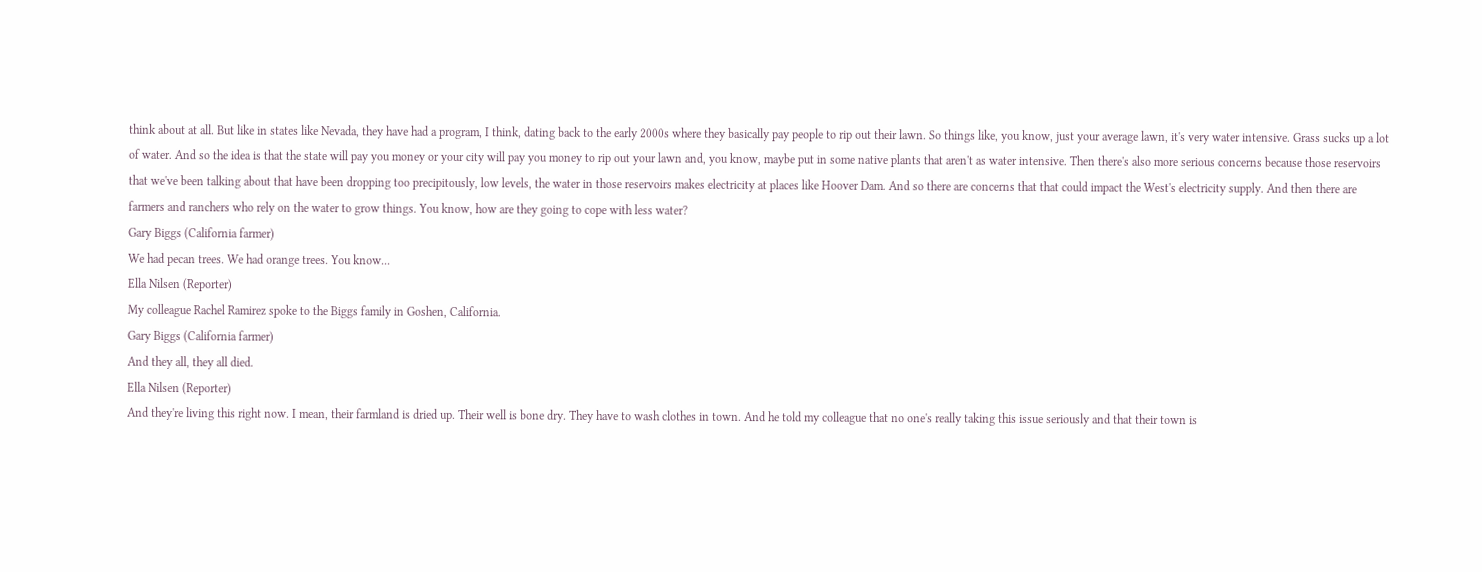think about at all. But like in states like Nevada, they have had a program, I think, dating back to the early 2000s where they basically pay people to rip out their lawn. So things like, you know, just your average lawn, it's very water intensive. Grass sucks up a lot of water. And so the idea is that the state will pay you money or your city will pay you money to rip out your lawn and, you know, maybe put in some native plants that aren't as water intensive. Then there's also more serious concerns because those reservoirs that we've been talking about that have been dropping too precipitously, low levels, the water in those reservoirs makes electricity at places like Hoover Dam. And so there are concerns that that could impact the West's electricity supply. And then there are farmers and ranchers who rely on the water to grow things. You know, how are they going to cope with less water?
Gary Biggs (California farmer)
We had pecan trees. We had orange trees. You know...
Ella Nilsen (Reporter)
My colleague Rachel Ramirez spoke to the Biggs family in Goshen, California.
Gary Biggs (California farmer)
And they all, they all died.
Ella Nilsen (Reporter)
And they're living this right now. I mean, their farmland is dried up. Their well is bone dry. They have to wash clothes in town. And he told my colleague that no one's really taking this issue seriously and that their town is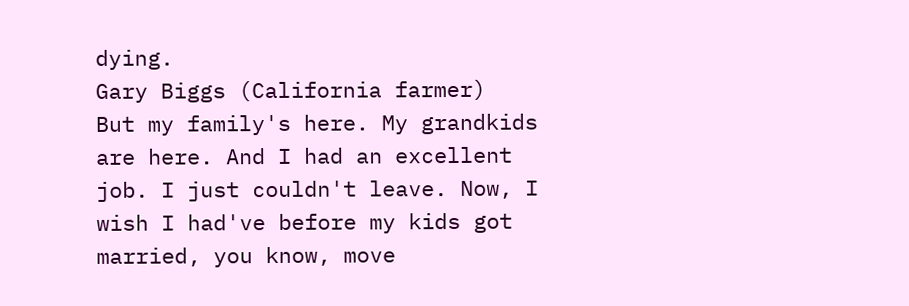dying.
Gary Biggs (California farmer)
But my family's here. My grandkids are here. And I had an excellent job. I just couldn't leave. Now, I wish I had've before my kids got married, you know, move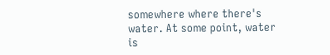somewhere where there's water. At some point, water is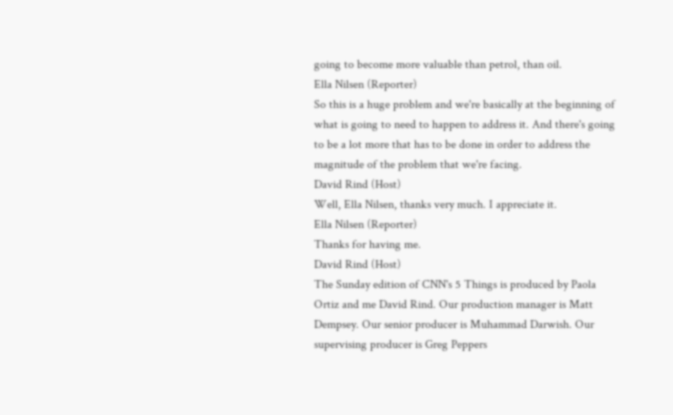going to become more valuable than petrol, than oil.
Ella Nilsen (Reporter)
So this is a huge problem and we're basically at the beginning of what is going to need to happen to address it. And there's going to be a lot more that has to be done in order to address the magnitude of the problem that we're facing.
David Rind (Host)
Well, Ella Nilsen, thanks very much. I appreciate it.
Ella Nilsen (Reporter)
Thanks for having me.
David Rind (Host)
The Sunday edition of CNN's 5 Things is produced by Paola Ortiz and me David Rind. Our production manager is Matt Dempsey. Our senior producer is Muhammad Darwish. Our supervising producer is Greg Peppers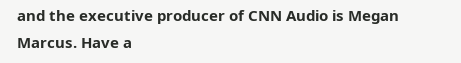and the executive producer of CNN Audio is Megan Marcus. Have a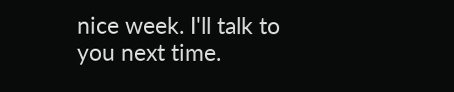nice week. I'll talk to you next time.